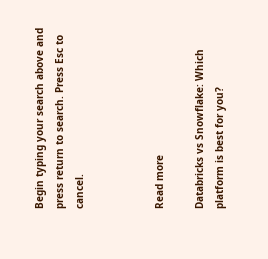Begin typing your search above and press return to search. Press Esc to cancel.



Read more

Databricks vs Snowflake: Which platform is best for you?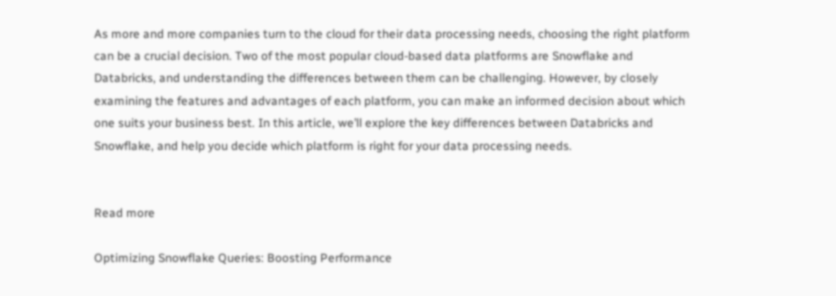As more and more companies turn to the cloud for their data processing needs, choosing the right platform can be a crucial decision. Two of the most popular cloud-based data platforms are Snowflake and Databricks, and understanding the differences between them can be challenging. However, by closely examining the features and advantages of each platform, you can make an informed decision about which one suits your business best. In this article, we’ll explore the key differences between Databricks and Snowflake, and help you decide which platform is right for your data processing needs.


Read more

Optimizing Snowflake Queries: Boosting Performance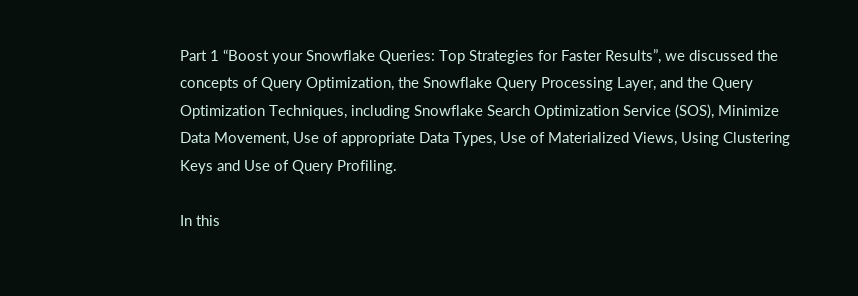Part 1 “Boost your Snowflake Queries: Top Strategies for Faster Results”, we discussed the concepts of Query Optimization, the Snowflake Query Processing Layer, and the Query Optimization Techniques, including Snowflake Search Optimization Service (SOS), Minimize Data Movement, Use of appropriate Data Types, Use of Materialized Views, Using Clustering Keys and Use of Query Profiling.

In this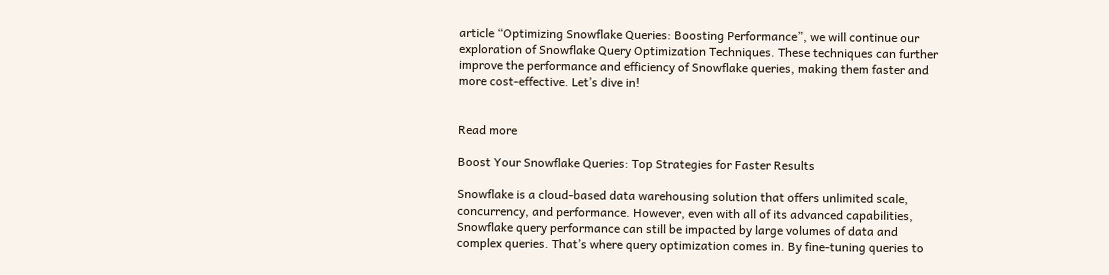article “Optimizing Snowflake Queries: Boosting Performance”, we will continue our exploration of Snowflake Query Optimization Techniques. These techniques can further improve the performance and efficiency of Snowflake queries, making them faster and more cost-effective. Let’s dive in!


Read more

Boost Your Snowflake Queries: Top Strategies for Faster Results

Snowflake is a cloud-based data warehousing solution that offers unlimited scale, concurrency, and performance. However, even with all of its advanced capabilities, Snowflake query performance can still be impacted by large volumes of data and complex queries. That’s where query optimization comes in. By fine-tuning queries to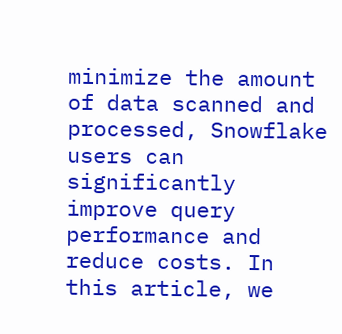minimize the amount of data scanned and processed, Snowflake users can significantly improve query performance and reduce costs. In this article, we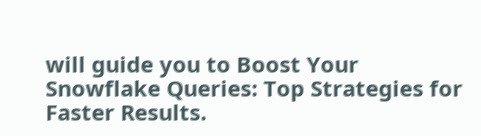will guide you to Boost Your Snowflake Queries: Top Strategies for Faster Results.